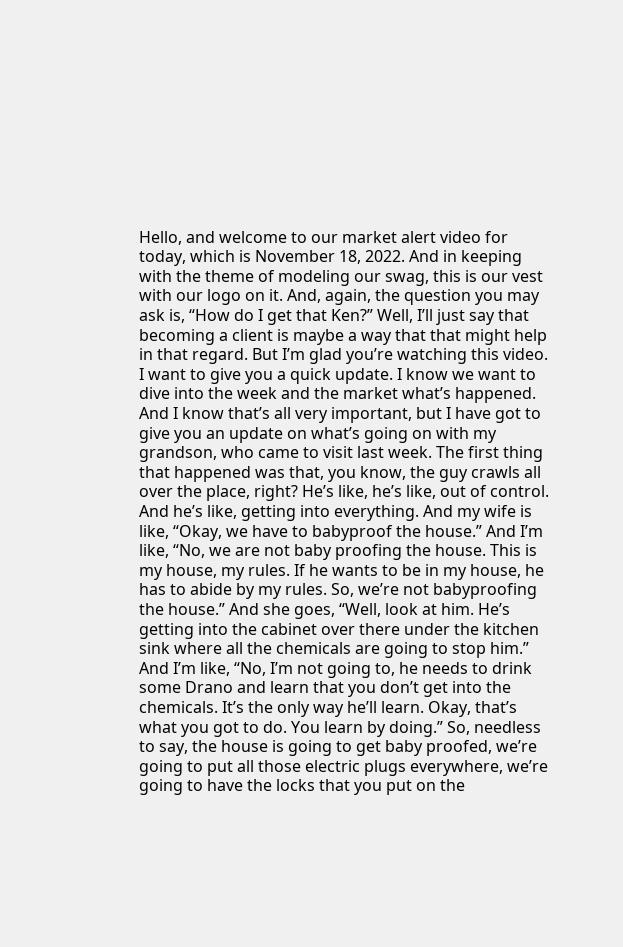Hello, and welcome to our market alert video for today, which is November 18, 2022. And in keeping with the theme of modeling our swag, this is our vest with our logo on it. And, again, the question you may ask is, “How do I get that Ken?” Well, I’ll just say that becoming a client is maybe a way that that might help in that regard. But I’m glad you’re watching this video. I want to give you a quick update. I know we want to dive into the week and the market what’s happened. And I know that’s all very important, but I have got to give you an update on what’s going on with my grandson, who came to visit last week. The first thing that happened was that, you know, the guy crawls all over the place, right? He’s like, he’s like, out of control. And he’s like, getting into everything. And my wife is like, “Okay, we have to babyproof the house.” And I’m like, “No, we are not baby proofing the house. This is my house, my rules. If he wants to be in my house, he has to abide by my rules. So, we’re not babyproofing the house.” And she goes, “Well, look at him. He’s getting into the cabinet over there under the kitchen sink where all the chemicals are going to stop him.” And I’m like, “No, I’m not going to, he needs to drink some Drano and learn that you don’t get into the chemicals. It’s the only way he’ll learn. Okay, that’s what you got to do. You learn by doing.” So, needless to say, the house is going to get baby proofed, we’re going to put all those electric plugs everywhere, we’re going to have the locks that you put on the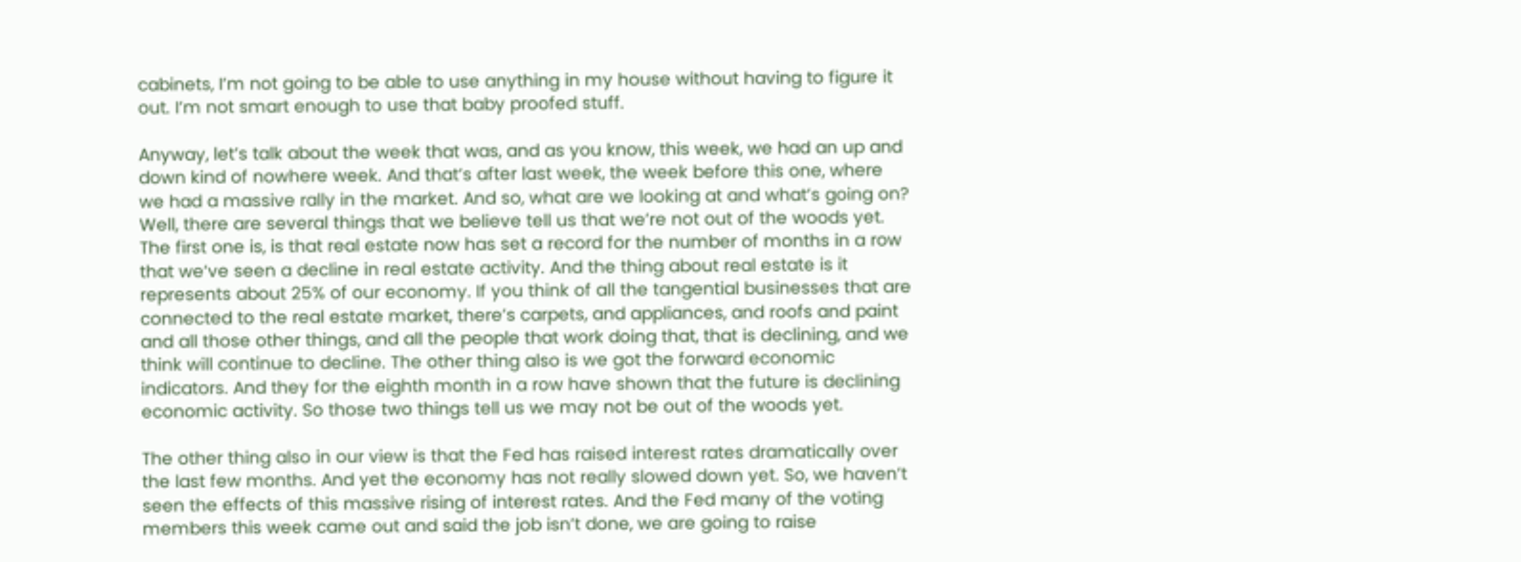cabinets, I’m not going to be able to use anything in my house without having to figure it out. I’m not smart enough to use that baby proofed stuff.

Anyway, let’s talk about the week that was, and as you know, this week, we had an up and down kind of nowhere week. And that’s after last week, the week before this one, where we had a massive rally in the market. And so, what are we looking at and what’s going on? Well, there are several things that we believe tell us that we’re not out of the woods yet. The first one is, is that real estate now has set a record for the number of months in a row that we’ve seen a decline in real estate activity. And the thing about real estate is it represents about 25% of our economy. If you think of all the tangential businesses that are connected to the real estate market, there’s carpets, and appliances, and roofs and paint and all those other things, and all the people that work doing that, that is declining, and we think will continue to decline. The other thing also is we got the forward economic indicators. And they for the eighth month in a row have shown that the future is declining economic activity. So those two things tell us we may not be out of the woods yet.

The other thing also in our view is that the Fed has raised interest rates dramatically over the last few months. And yet the economy has not really slowed down yet. So, we haven’t seen the effects of this massive rising of interest rates. And the Fed many of the voting members this week came out and said the job isn’t done, we are going to raise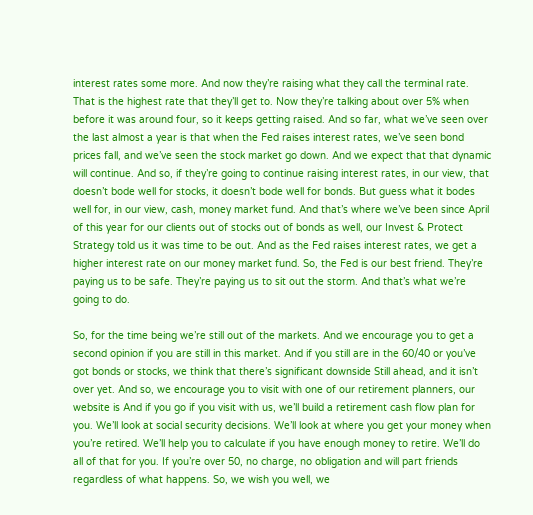interest rates some more. And now they’re raising what they call the terminal rate. That is the highest rate that they’ll get to. Now they’re talking about over 5% when before it was around four, so it keeps getting raised. And so far, what we’ve seen over the last almost a year is that when the Fed raises interest rates, we’ve seen bond prices fall, and we’ve seen the stock market go down. And we expect that that dynamic will continue. And so, if they’re going to continue raising interest rates, in our view, that doesn’t bode well for stocks, it doesn’t bode well for bonds. But guess what it bodes well for, in our view, cash, money market fund. And that’s where we’ve been since April of this year for our clients out of stocks out of bonds as well, our Invest & Protect Strategy told us it was time to be out. And as the Fed raises interest rates, we get a higher interest rate on our money market fund. So, the Fed is our best friend. They’re paying us to be safe. They’re paying us to sit out the storm. And that’s what we’re going to do.

So, for the time being we’re still out of the markets. And we encourage you to get a second opinion if you are still in this market. And if you still are in the 60/40 or you’ve got bonds or stocks, we think that there’s significant downside Still ahead, and it isn’t over yet. And so, we encourage you to visit with one of our retirement planners, our website is And if you go if you visit with us, we’ll build a retirement cash flow plan for you. We’ll look at social security decisions. We’ll look at where you get your money when you’re retired. We’ll help you to calculate if you have enough money to retire. We’ll do all of that for you. If you’re over 50, no charge, no obligation and will part friends regardless of what happens. So, we wish you well, we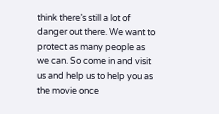think there’s still a lot of danger out there. We want to protect as many people as we can. So come in and visit us and help us to help you as the movie once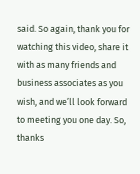said. So again, thank you for watching this video, share it with as many friends and business associates as you wish, and we’ll look forward to meeting you one day. So, thanks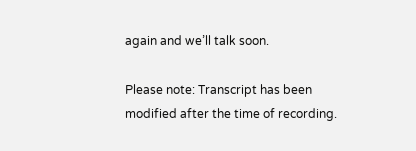again and we’ll talk soon.

Please note: Transcript has been modified after the time of recording.